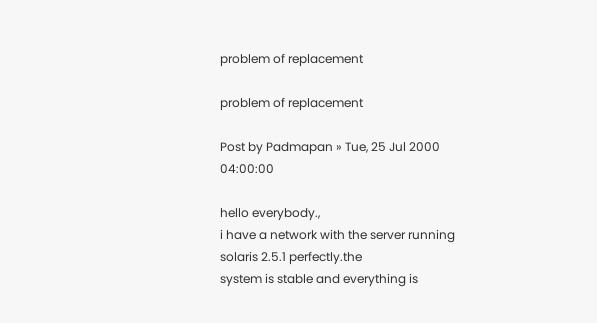problem of replacement

problem of replacement

Post by Padmapan » Tue, 25 Jul 2000 04:00:00

hello everybody.,
i have a network with the server running solaris 2.5.1 perfectly.the
system is stable and everything is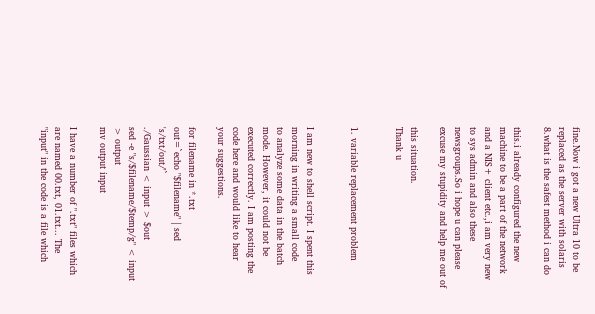fine.Now i got a new Ultra 10 to be
replaced as the server with solaris 8.what is the safest method i can do

this.i already configured the new machine to be a part of the network
and a NIS+ client etc.,i am very new to sys admin and also these
newsgroups.So i hope u can please excuse my stupidity and help me out of

this situation.
Thank u


1. variable replacement problem


I am new to shell script. I spent this morning in writing a small code
to analyze some data in the batch mode. However, it could not be
executed correctly. I am posting the code here and would like to hear
your suggestions.

for filename in *.txt
out=`echo "$filename" | sed 's/txt/out/'`
./Gaussian < input > $out
sed -e "s/$filename/$temp/g" < input > output
mv output input

I have a number of ".txt" files which are named 00.txt, 01.txt... The
"input" in the code is a file which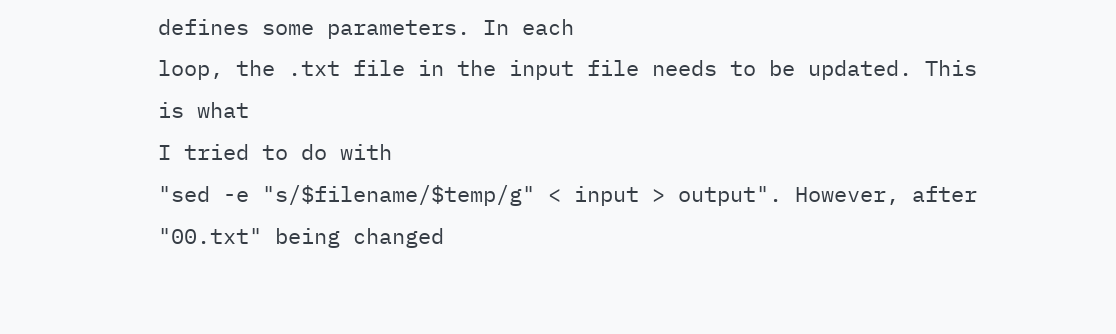defines some parameters. In each
loop, the .txt file in the input file needs to be updated. This is what
I tried to do with
"sed -e "s/$filename/$temp/g" < input > output". However, after
"00.txt" being changed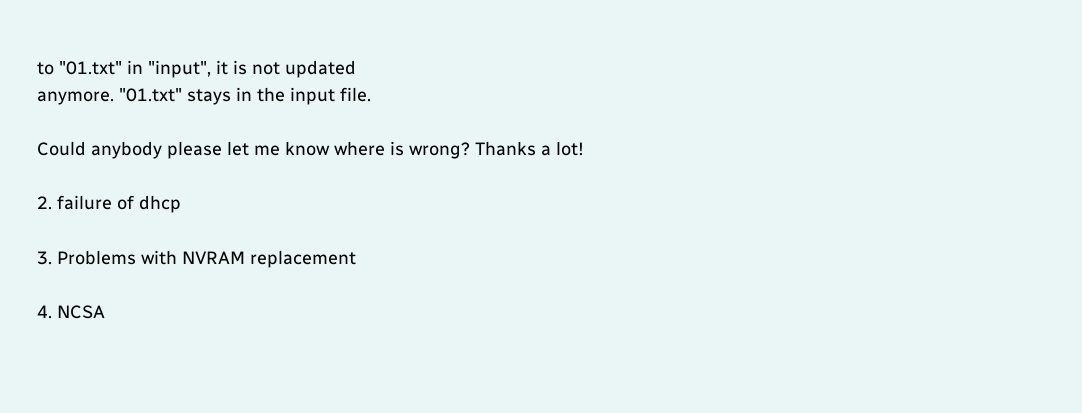to "01.txt" in "input", it is not updated
anymore. "01.txt" stays in the input file.

Could anybody please let me know where is wrong? Thanks a lot!

2. failure of dhcp

3. Problems with NVRAM replacement

4. NCSA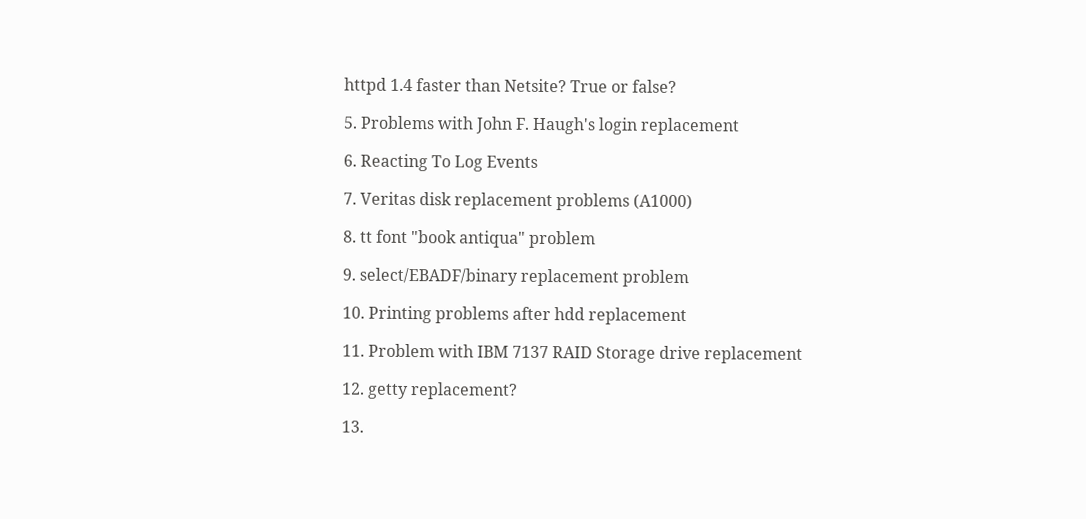httpd 1.4 faster than Netsite? True or false?

5. Problems with John F. Haugh's login replacement

6. Reacting To Log Events

7. Veritas disk replacement problems (A1000)

8. tt font "book antiqua" problem

9. select/EBADF/binary replacement problem

10. Printing problems after hdd replacement

11. Problem with IBM 7137 RAID Storage drive replacement

12. getty replacement?

13.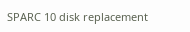SPARC 10 disk replacement